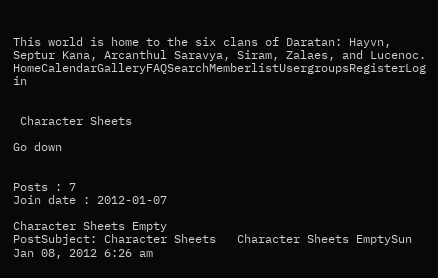This world is home to the six clans of Daratan: Hayvn, Septur Kana, Arcanthul Saravya, Siram, Zalaes, and Lucenoc.
HomeCalendarGalleryFAQSearchMemberlistUsergroupsRegisterLog in


 Character Sheets

Go down


Posts : 7
Join date : 2012-01-07

Character Sheets Empty
PostSubject: Character Sheets   Character Sheets EmptySun Jan 08, 2012 6:26 am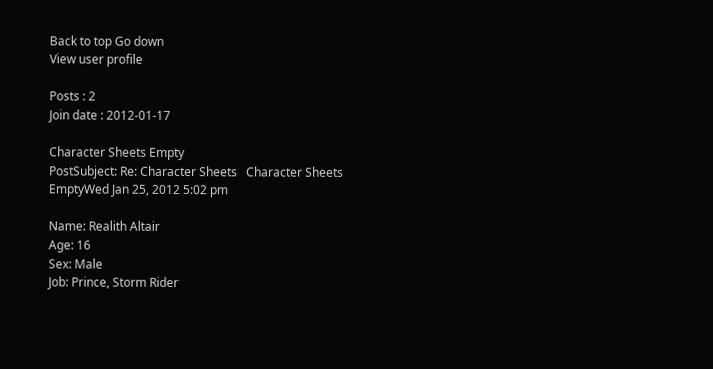Back to top Go down
View user profile

Posts : 2
Join date : 2012-01-17

Character Sheets Empty
PostSubject: Re: Character Sheets   Character Sheets EmptyWed Jan 25, 2012 5:02 pm

Name: Realith Altair
Age: 16
Sex: Male
Job: Prince, Storm Rider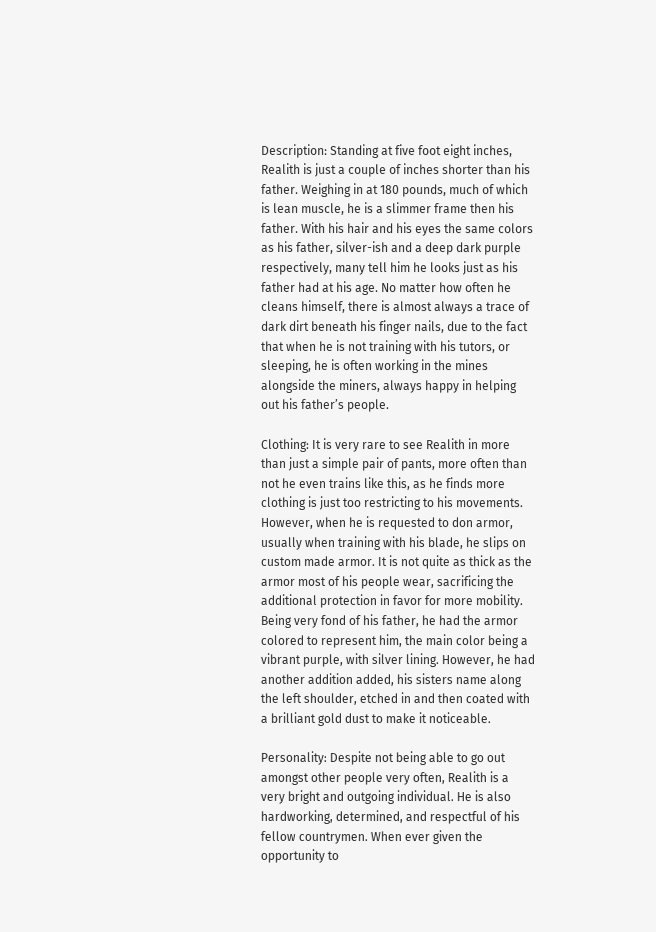Description: Standing at five foot eight inches, Realith is just a couple of inches shorter than his father. Weighing in at 180 pounds, much of which is lean muscle, he is a slimmer frame then his father. With his hair and his eyes the same colors as his father, silver-ish and a deep dark purple respectively, many tell him he looks just as his father had at his age. No matter how often he cleans himself, there is almost always a trace of dark dirt beneath his finger nails, due to the fact that when he is not training with his tutors, or sleeping, he is often working in the mines alongside the miners, always happy in helping out his father’s people.

Clothing: It is very rare to see Realith in more than just a simple pair of pants, more often than not he even trains like this, as he finds more clothing is just too restricting to his movements. However, when he is requested to don armor, usually when training with his blade, he slips on custom made armor. It is not quite as thick as the armor most of his people wear, sacrificing the additional protection in favor for more mobility. Being very fond of his father, he had the armor colored to represent him, the main color being a vibrant purple, with silver lining. However, he had another addition added, his sisters name along the left shoulder, etched in and then coated with a brilliant gold dust to make it noticeable.

Personality: Despite not being able to go out amongst other people very often, Realith is a very bright and outgoing individual. He is also hardworking, determined, and respectful of his fellow countrymen. When ever given the opportunity to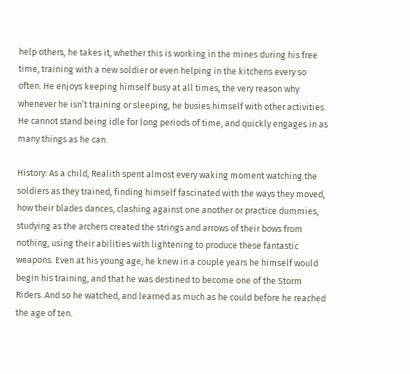help others, he takes it, whether this is working in the mines during his free time, training with a new soldier or even helping in the kitchens every so often. He enjoys keeping himself busy at all times, the very reason why whenever he isn’t training or sleeping, he busies himself with other activities. He cannot stand being idle for long periods of time, and quickly engages in as many things as he can.

History: As a child, Realith spent almost every waking moment watching the soldiers as they trained, finding himself fascinated with the ways they moved, how their blades dances, clashing against one another or practice dummies, studying as the archers created the strings and arrows of their bows from nothing, using their abilities with lightening to produce these fantastic weapons. Even at his young age, he knew in a couple years he himself would begin his training, and that he was destined to become one of the Storm Riders. And so he watched, and learned as much as he could before he reached the age of ten.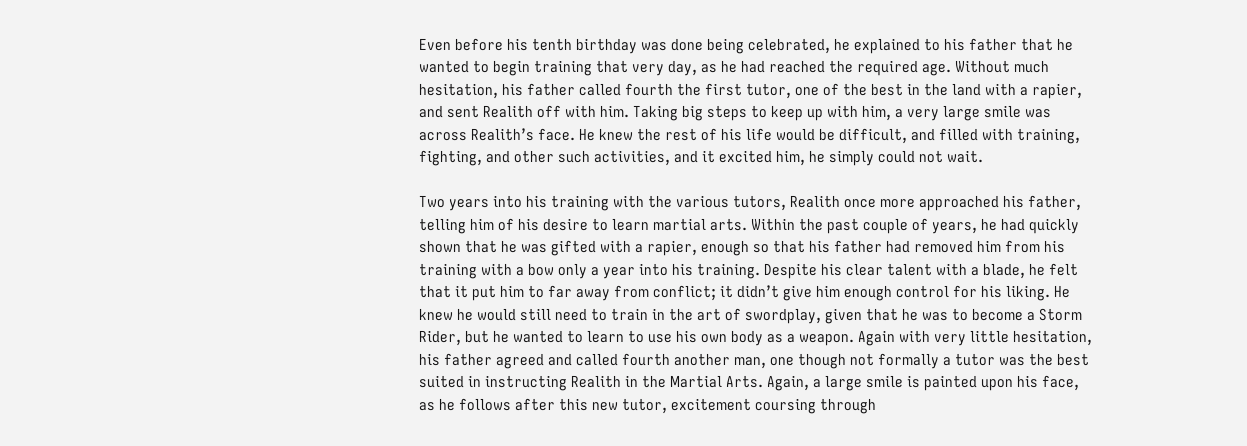Even before his tenth birthday was done being celebrated, he explained to his father that he wanted to begin training that very day, as he had reached the required age. Without much hesitation, his father called fourth the first tutor, one of the best in the land with a rapier, and sent Realith off with him. Taking big steps to keep up with him, a very large smile was across Realith’s face. He knew the rest of his life would be difficult, and filled with training, fighting, and other such activities, and it excited him, he simply could not wait.

Two years into his training with the various tutors, Realith once more approached his father, telling him of his desire to learn martial arts. Within the past couple of years, he had quickly shown that he was gifted with a rapier, enough so that his father had removed him from his training with a bow only a year into his training. Despite his clear talent with a blade, he felt that it put him to far away from conflict; it didn’t give him enough control for his liking. He knew he would still need to train in the art of swordplay, given that he was to become a Storm Rider, but he wanted to learn to use his own body as a weapon. Again with very little hesitation, his father agreed and called fourth another man, one though not formally a tutor was the best suited in instructing Realith in the Martial Arts. Again, a large smile is painted upon his face, as he follows after this new tutor, excitement coursing through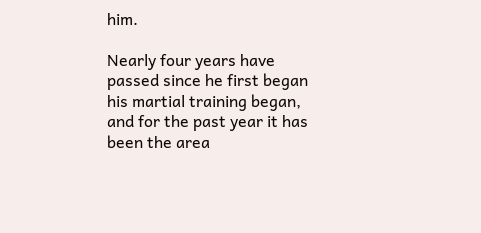him.

Nearly four years have passed since he first began his martial training began, and for the past year it has been the area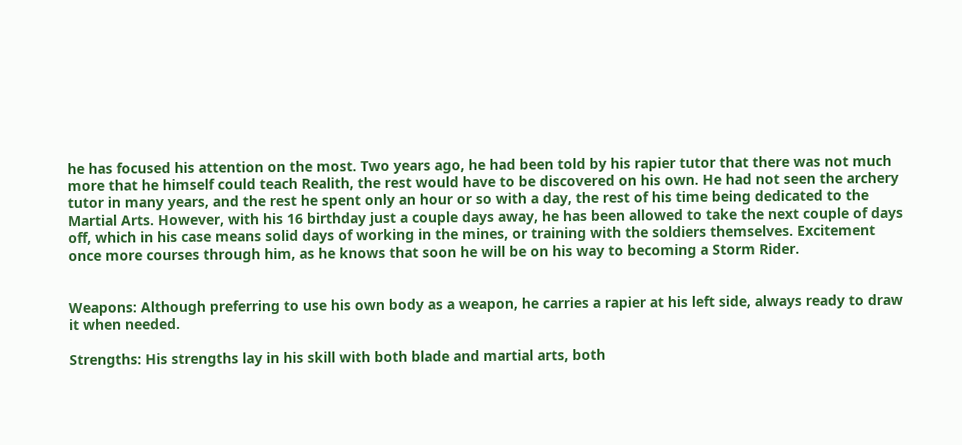he has focused his attention on the most. Two years ago, he had been told by his rapier tutor that there was not much more that he himself could teach Realith, the rest would have to be discovered on his own. He had not seen the archery tutor in many years, and the rest he spent only an hour or so with a day, the rest of his time being dedicated to the Martial Arts. However, with his 16 birthday just a couple days away, he has been allowed to take the next couple of days off, which in his case means solid days of working in the mines, or training with the soldiers themselves. Excitement once more courses through him, as he knows that soon he will be on his way to becoming a Storm Rider.


Weapons: Although preferring to use his own body as a weapon, he carries a rapier at his left side, always ready to draw it when needed.

Strengths: His strengths lay in his skill with both blade and martial arts, both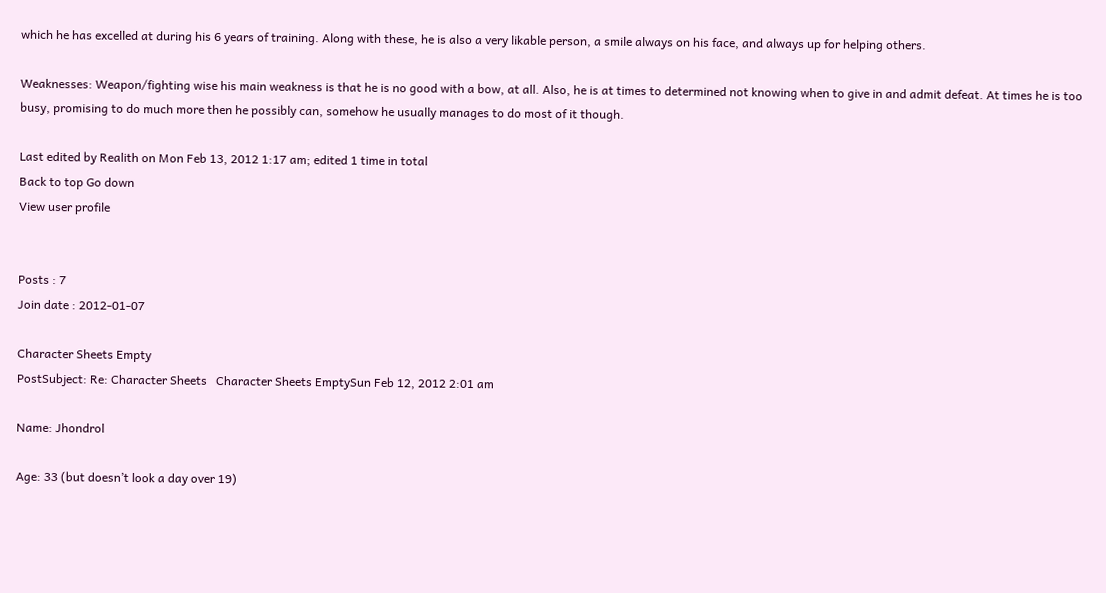which he has excelled at during his 6 years of training. Along with these, he is also a very likable person, a smile always on his face, and always up for helping others.

Weaknesses: Weapon/fighting wise his main weakness is that he is no good with a bow, at all. Also, he is at times to determined not knowing when to give in and admit defeat. At times he is too busy, promising to do much more then he possibly can, somehow he usually manages to do most of it though.

Last edited by Realith on Mon Feb 13, 2012 1:17 am; edited 1 time in total
Back to top Go down
View user profile


Posts : 7
Join date : 2012-01-07

Character Sheets Empty
PostSubject: Re: Character Sheets   Character Sheets EmptySun Feb 12, 2012 2:01 am

Name: Jhondrol

Age: 33 (but doesn’t look a day over 19)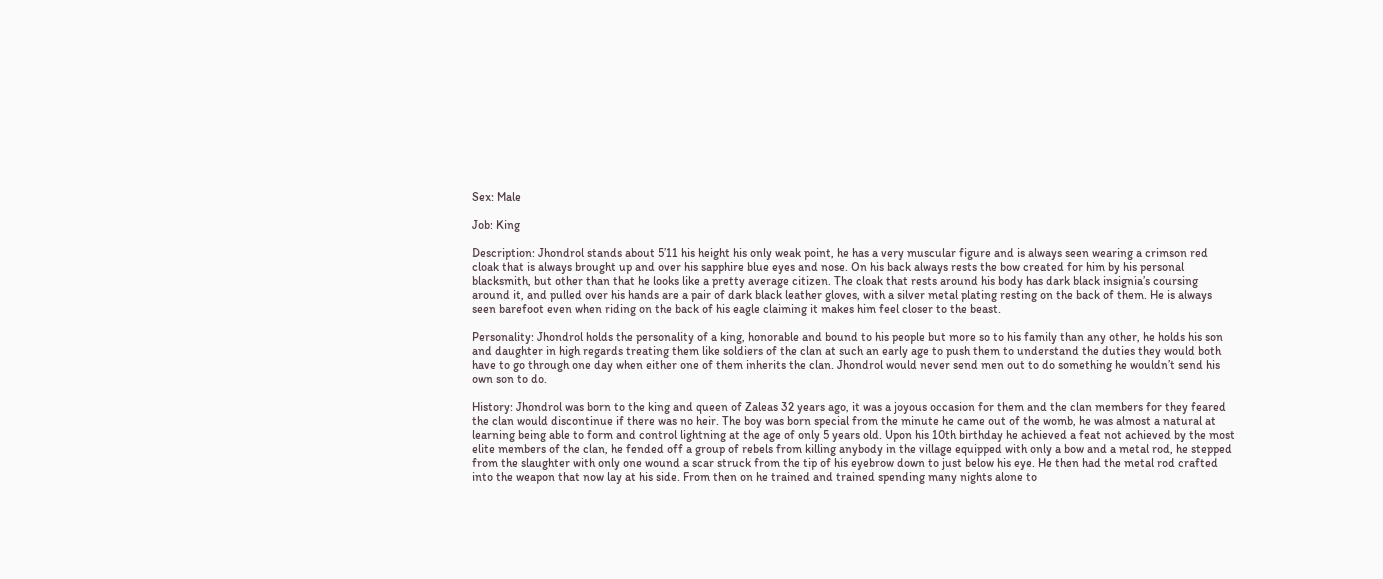Sex: Male

Job: King

Description: Jhondrol stands about 5’11 his height his only weak point, he has a very muscular figure and is always seen wearing a crimson red cloak that is always brought up and over his sapphire blue eyes and nose. On his back always rests the bow created for him by his personal blacksmith, but other than that he looks like a pretty average citizen. The cloak that rests around his body has dark black insignia’s coursing around it, and pulled over his hands are a pair of dark black leather gloves, with a silver metal plating resting on the back of them. He is always seen barefoot even when riding on the back of his eagle claiming it makes him feel closer to the beast.

Personality: Jhondrol holds the personality of a king, honorable and bound to his people but more so to his family than any other, he holds his son and daughter in high regards treating them like soldiers of the clan at such an early age to push them to understand the duties they would both have to go through one day when either one of them inherits the clan. Jhondrol would never send men out to do something he wouldn’t send his own son to do.

History: Jhondrol was born to the king and queen of Zaleas 32 years ago, it was a joyous occasion for them and the clan members for they feared the clan would discontinue if there was no heir. The boy was born special from the minute he came out of the womb, he was almost a natural at learning being able to form and control lightning at the age of only 5 years old. Upon his 10th birthday he achieved a feat not achieved by the most elite members of the clan, he fended off a group of rebels from killing anybody in the village equipped with only a bow and a metal rod, he stepped from the slaughter with only one wound a scar struck from the tip of his eyebrow down to just below his eye. He then had the metal rod crafted into the weapon that now lay at his side. From then on he trained and trained spending many nights alone to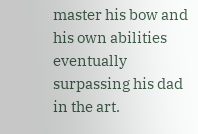master his bow and his own abilities eventually surpassing his dad in the art.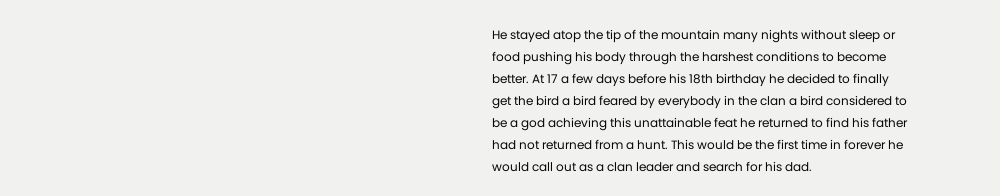He stayed atop the tip of the mountain many nights without sleep or food pushing his body through the harshest conditions to become better. At 17 a few days before his 18th birthday he decided to finally get the bird a bird feared by everybody in the clan a bird considered to be a god achieving this unattainable feat he returned to find his father had not returned from a hunt. This would be the first time in forever he would call out as a clan leader and search for his dad.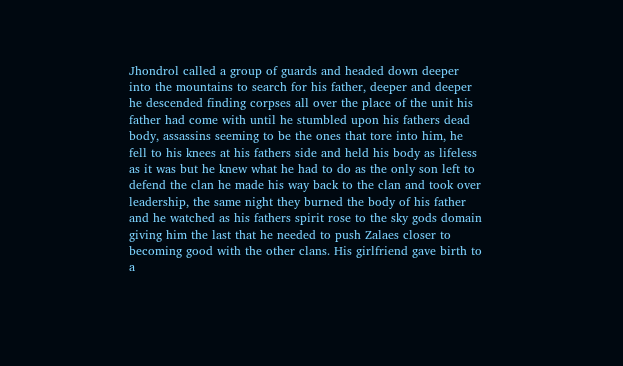Jhondrol called a group of guards and headed down deeper into the mountains to search for his father, deeper and deeper he descended finding corpses all over the place of the unit his father had come with until he stumbled upon his fathers dead body, assassins seeming to be the ones that tore into him, he fell to his knees at his fathers side and held his body as lifeless as it was but he knew what he had to do as the only son left to defend the clan he made his way back to the clan and took over leadership, the same night they burned the body of his father and he watched as his fathers spirit rose to the sky gods domain giving him the last that he needed to push Zalaes closer to becoming good with the other clans. His girlfriend gave birth to a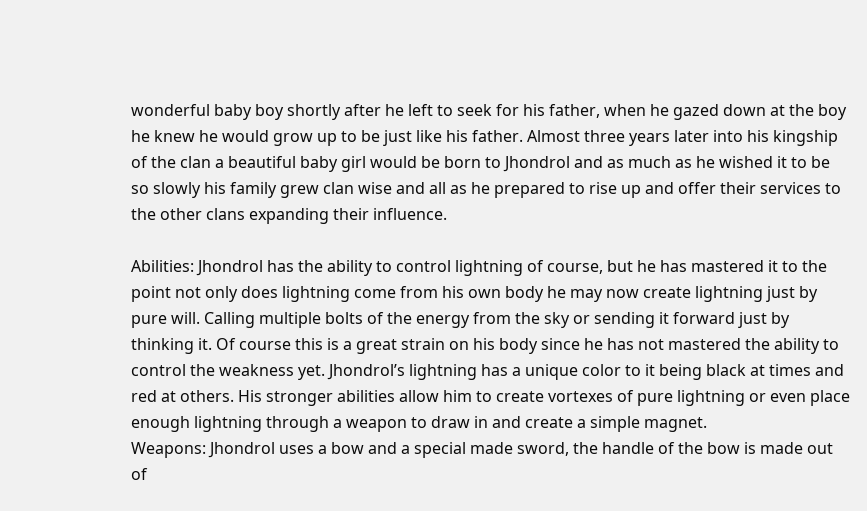wonderful baby boy shortly after he left to seek for his father, when he gazed down at the boy he knew he would grow up to be just like his father. Almost three years later into his kingship of the clan a beautiful baby girl would be born to Jhondrol and as much as he wished it to be so slowly his family grew clan wise and all as he prepared to rise up and offer their services to the other clans expanding their influence.

Abilities: Jhondrol has the ability to control lightning of course, but he has mastered it to the point not only does lightning come from his own body he may now create lightning just by pure will. Calling multiple bolts of the energy from the sky or sending it forward just by thinking it. Of course this is a great strain on his body since he has not mastered the ability to control the weakness yet. Jhondrol’s lightning has a unique color to it being black at times and red at others. His stronger abilities allow him to create vortexes of pure lightning or even place enough lightning through a weapon to draw in and create a simple magnet.
Weapons: Jhondrol uses a bow and a special made sword, the handle of the bow is made out of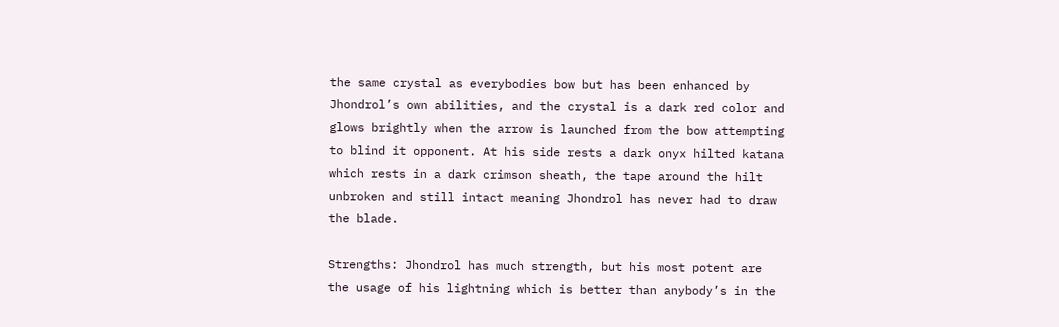the same crystal as everybodies bow but has been enhanced by Jhondrol’s own abilities, and the crystal is a dark red color and glows brightly when the arrow is launched from the bow attempting to blind it opponent. At his side rests a dark onyx hilted katana which rests in a dark crimson sheath, the tape around the hilt unbroken and still intact meaning Jhondrol has never had to draw the blade.

Strengths: Jhondrol has much strength, but his most potent are the usage of his lightning which is better than anybody’s in the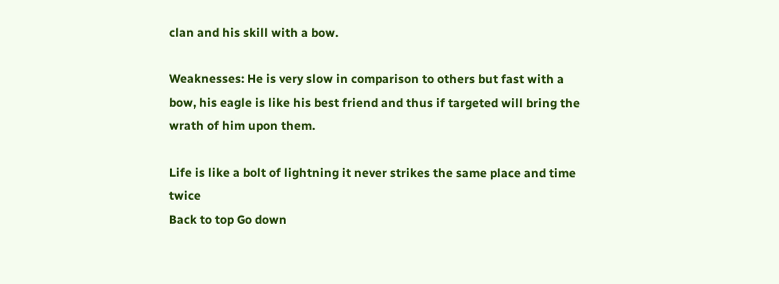clan and his skill with a bow.

Weaknesses: He is very slow in comparison to others but fast with a bow, his eagle is like his best friend and thus if targeted will bring the wrath of him upon them.

Life is like a bolt of lightning it never strikes the same place and time twice
Back to top Go down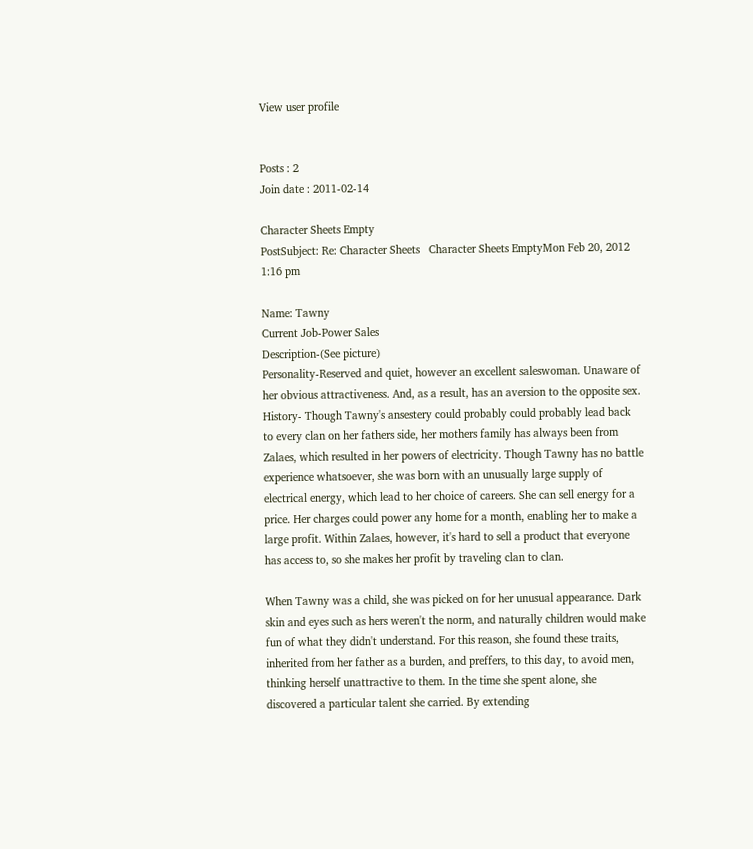View user profile


Posts : 2
Join date : 2011-02-14

Character Sheets Empty
PostSubject: Re: Character Sheets   Character Sheets EmptyMon Feb 20, 2012 1:16 pm

Name: Tawny
Current Job-Power Sales
Description-(See picture)
Personality-Reserved and quiet, however an excellent saleswoman. Unaware of her obvious attractiveness. And, as a result, has an aversion to the opposite sex.
History- Though Tawny's ansestery could probably could probably lead back to every clan on her fathers side, her mothers family has always been from Zalaes, which resulted in her powers of electricity. Though Tawny has no battle experience whatsoever, she was born with an unusually large supply of electrical energy, which lead to her choice of careers. She can sell energy for a price. Her charges could power any home for a month, enabling her to make a large profit. Within Zalaes, however, it's hard to sell a product that everyone has access to, so she makes her profit by traveling clan to clan.

When Tawny was a child, she was picked on for her unusual appearance. Dark skin and eyes such as hers weren't the norm, and naturally children would make fun of what they didn't understand. For this reason, she found these traits, inherited from her father as a burden, and preffers, to this day, to avoid men, thinking herself unattractive to them. In the time she spent alone, she discovered a particular talent she carried. By extending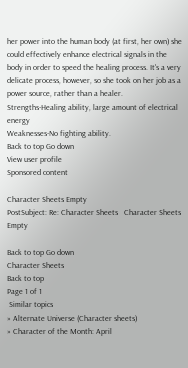her power into the human body (at first, her own) she could effectively enhance electrical signals in the body in order to speed the healing process. It's a very delicate process, however, so she took on her job as a power source, rather than a healer.
Strengths-Healing ability, large amount of electrical energy
Weaknesses-No fighting ability.
Back to top Go down
View user profile
Sponsored content

Character Sheets Empty
PostSubject: Re: Character Sheets   Character Sheets Empty

Back to top Go down
Character Sheets
Back to top
Page 1 of 1
 Similar topics
» Alternate Universe (Character sheets)
» Character of the Month: April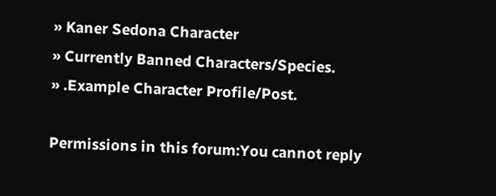» Kaner Sedona Character
» Currently Banned Characters/Species.
» .Example Character Profile/Post.

Permissions in this forum:You cannot reply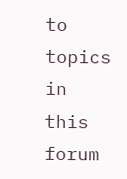to topics in this forum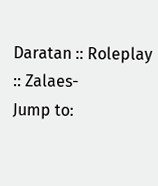Daratan :: Roleplay :: Zalaes-
Jump to: